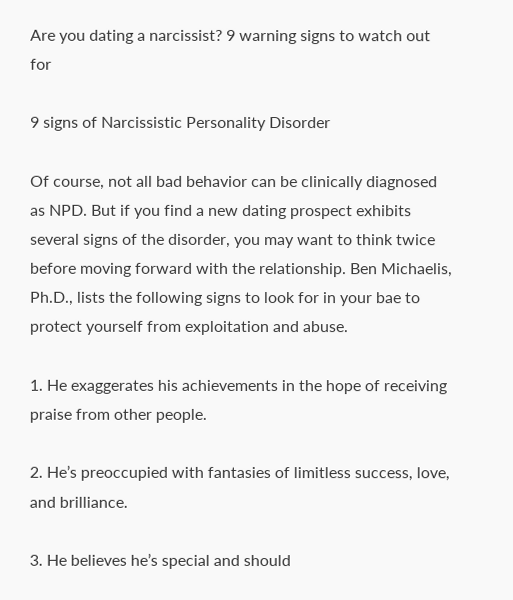Are you dating a narcissist? 9 warning signs to watch out for

9 signs of Narcissistic Personality Disorder

Of course, not all bad behavior can be clinically diagnosed as NPD. But if you find a new dating prospect exhibits several signs of the disorder, you may want to think twice before moving forward with the relationship. Ben Michaelis, Ph.D., lists the following signs to look for in your bae to protect yourself from exploitation and abuse.

1. He exaggerates his achievements in the hope of receiving praise from other people.

2. He’s preoccupied with fantasies of limitless success, love, and brilliance.

3. He believes he’s special and should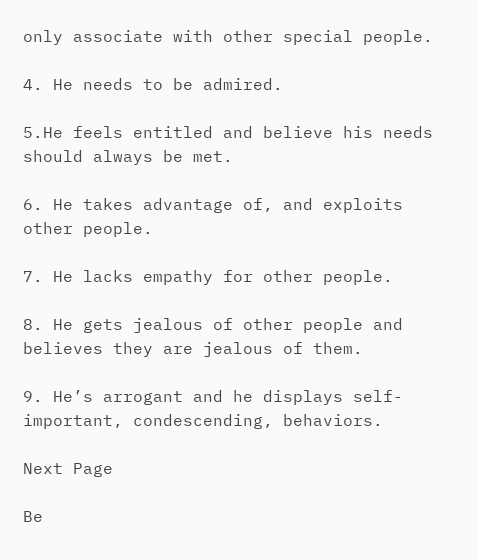only associate with other special people.

4. He needs to be admired.

5.He feels entitled and believe his needs should always be met.

6. He takes advantage of, and exploits other people.

7. He lacks empathy for other people.

8. He gets jealous of other people and believes they are jealous of them.

9. He’s arrogant and he displays self-important, condescending, behaviors.

Next Page

Be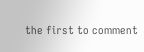the first to comment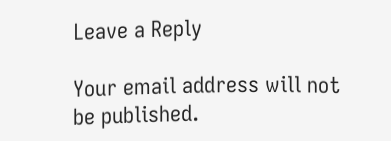Leave a Reply

Your email address will not be published.